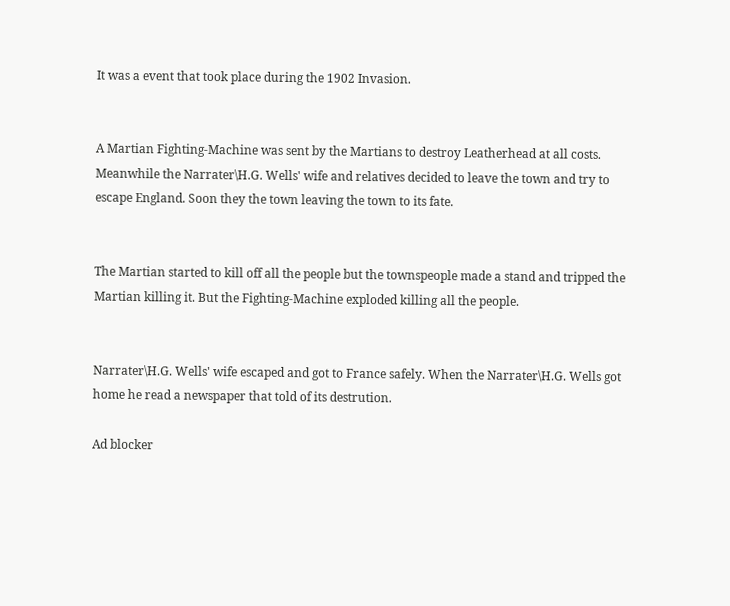It was a event that took place during the 1902 Invasion.


A Martian Fighting-Machine was sent by the Martians to destroy Leatherhead at all costs. Meanwhile the Narrater\H.G. Wells' wife and relatives decided to leave the town and try to escape England. Soon they the town leaving the town to its fate.


The Martian started to kill off all the people but the townspeople made a stand and tripped the Martian killing it. But the Fighting-Machine exploded killing all the people.


Narrater\H.G. Wells' wife escaped and got to France safely. When the Narrater\H.G. Wells got home he read a newspaper that told of its destrution.

Ad blocker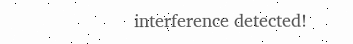interference detected!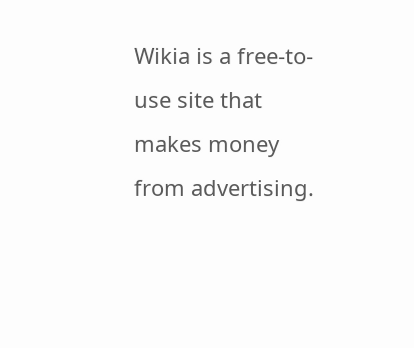Wikia is a free-to-use site that makes money from advertising.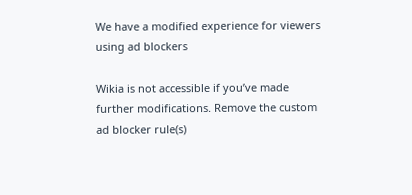We have a modified experience for viewers using ad blockers

Wikia is not accessible if you’ve made further modifications. Remove the custom ad blocker rule(s)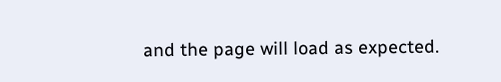and the page will load as expected.